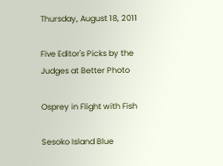Thursday, August 18, 2011

Five Editor's Picks by the Judges at Better Photo

Osprey in Flight with Fish

Sesoko Island Blue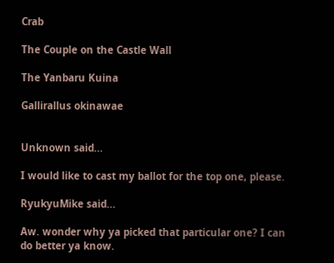Crab

The Couple on the Castle Wall

The Yanbaru Kuina

Gallirallus okinawae


Unknown said...

I would like to cast my ballot for the top one, please.

RyukyuMike said...

Aw. wonder why ya picked that particular one? I can do better ya know.